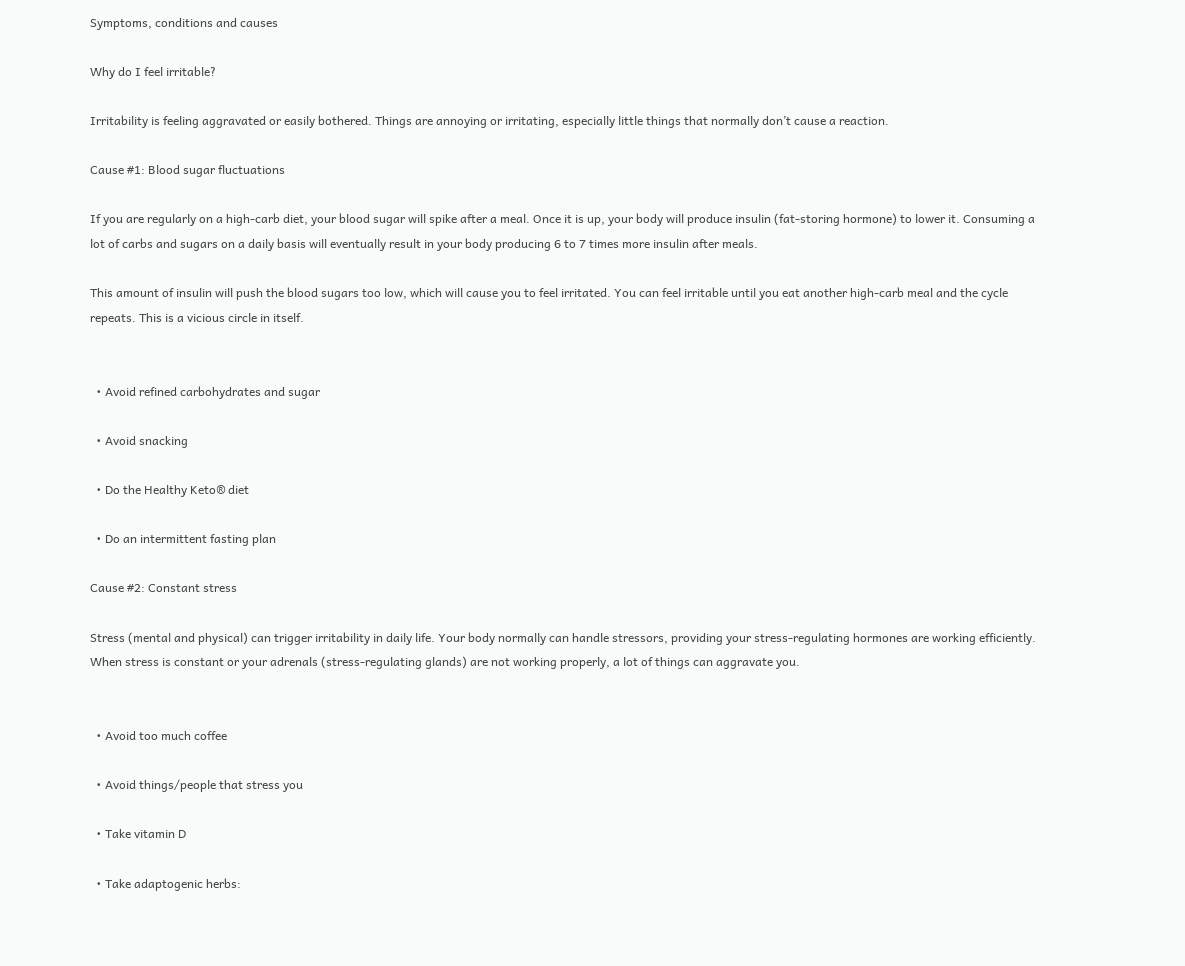Symptoms, conditions and causes

Why do I feel irritable?

Irritability is feeling aggravated or easily bothered. Things are annoying or irritating, especially little things that normally don’t cause a reaction.

Cause #1: Blood sugar fluctuations

If you are regularly on a high-carb diet, your blood sugar will spike after a meal. Once it is up, your body will produce insulin (fat-storing hormone) to lower it. Consuming a lot of carbs and sugars on a daily basis will eventually result in your body producing 6 to 7 times more insulin after meals.

This amount of insulin will push the blood sugars too low, which will cause you to feel irritated. You can feel irritable until you eat another high-carb meal and the cycle repeats. This is a vicious circle in itself.


  • Avoid refined carbohydrates and sugar

  • Avoid snacking

  • Do the Healthy Keto® diet

  • Do an intermittent fasting plan

Cause #2: Constant stress

Stress (mental and physical) can trigger irritability in daily life. Your body normally can handle stressors, providing your stress-regulating hormones are working efficiently. When stress is constant or your adrenals (stress-regulating glands) are not working properly, a lot of things can aggravate you.


  • Avoid too much coffee

  • Avoid things/people that stress you

  • Take vitamin D

  • Take adaptogenic herbs: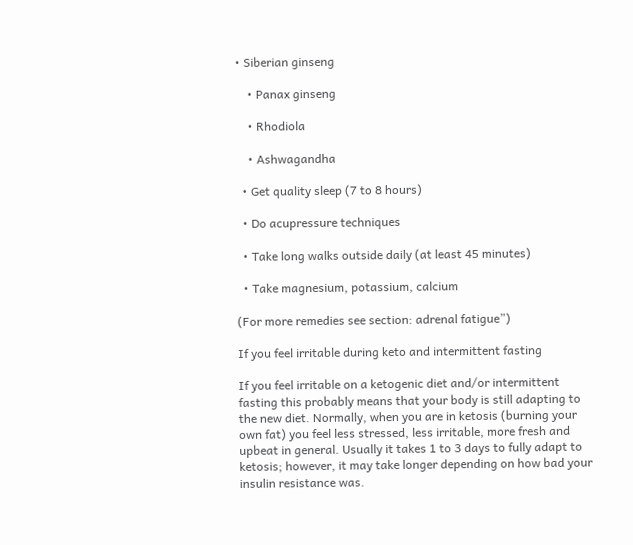• Siberian ginseng

    • Panax ginseng

    • Rhodiola

    • Ashwagandha

  • Get quality sleep (7 to 8 hours)

  • Do acupressure techniques

  • Take long walks outside daily (at least 45 minutes)

  • Take magnesium, potassium, calcium

(For more remedies see section: adrenal fatigue”)

If you feel irritable during keto and intermittent fasting

If you feel irritable on a ketogenic diet and/or intermittent fasting this probably means that your body is still adapting to the new diet. Normally, when you are in ketosis (burning your own fat) you feel less stressed, less irritable, more fresh and upbeat in general. Usually it takes 1 to 3 days to fully adapt to ketosis; however, it may take longer depending on how bad your insulin resistance was.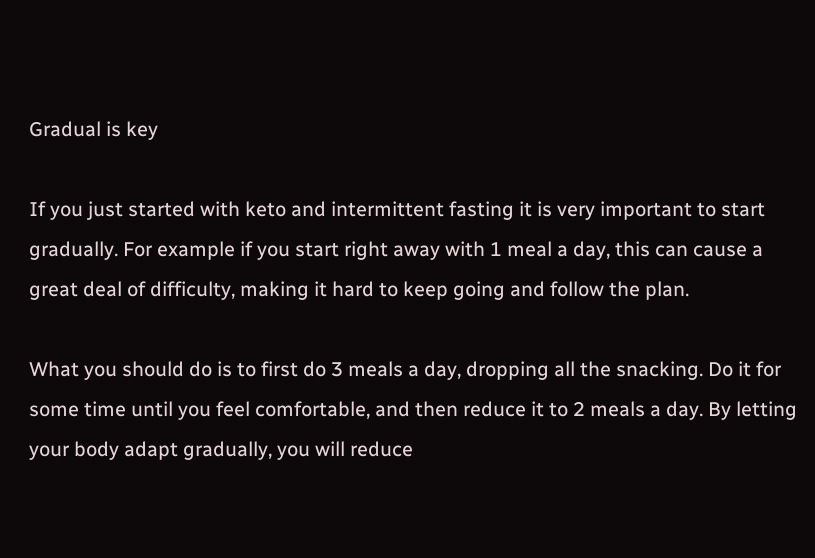Gradual is key

If you just started with keto and intermittent fasting it is very important to start gradually. For example if you start right away with 1 meal a day, this can cause a great deal of difficulty, making it hard to keep going and follow the plan.

What you should do is to first do 3 meals a day, dropping all the snacking. Do it for some time until you feel comfortable, and then reduce it to 2 meals a day. By letting your body adapt gradually, you will reduce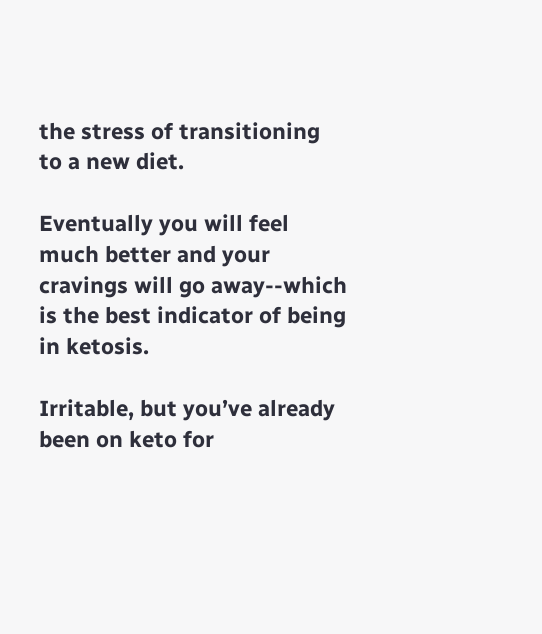the stress of transitioning to a new diet.

Eventually you will feel much better and your cravings will go away--which is the best indicator of being in ketosis.

Irritable, but you’ve already been on keto for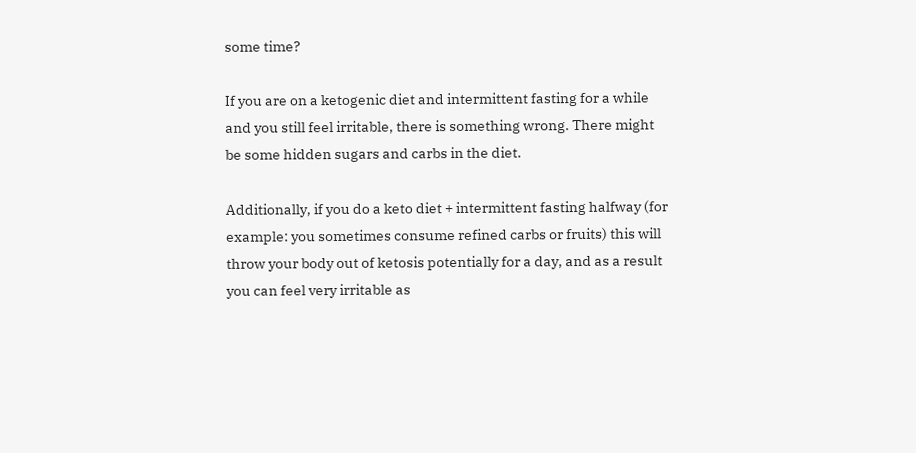some time?

If you are on a ketogenic diet and intermittent fasting for a while and you still feel irritable, there is something wrong. There might be some hidden sugars and carbs in the diet.

Additionally, if you do a keto diet + intermittent fasting halfway (for example: you sometimes consume refined carbs or fruits) this will throw your body out of ketosis potentially for a day, and as a result you can feel very irritable as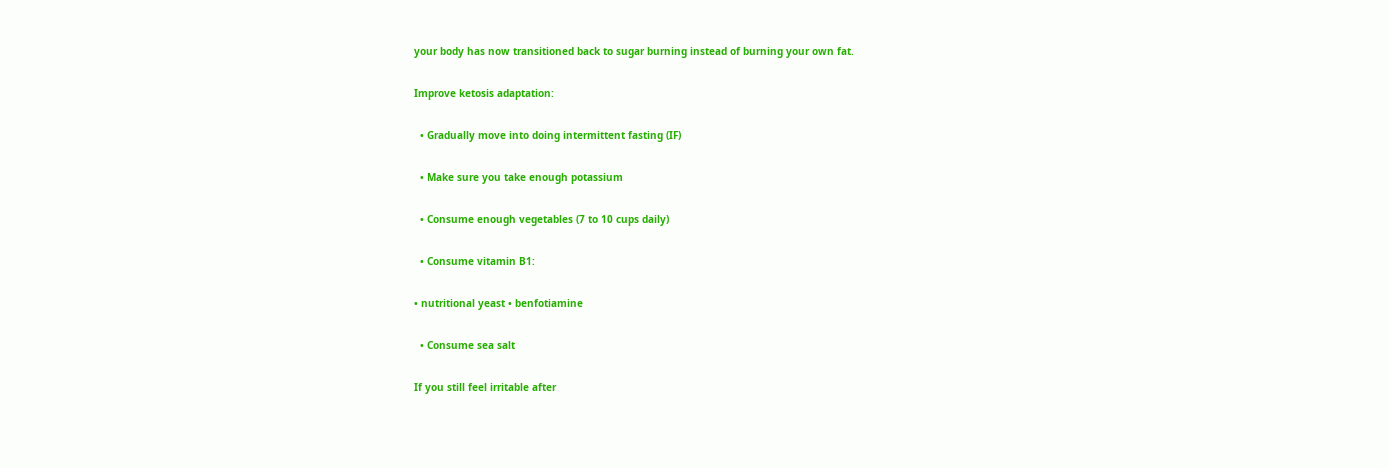your body has now transitioned back to sugar burning instead of burning your own fat.

Improve ketosis adaptation:

  • Gradually move into doing intermittent fasting (IF)

  • Make sure you take enough potassium

  • Consume enough vegetables (7 to 10 cups daily)

  • Consume vitamin B1:

• nutritional yeast • benfotiamine

  • Consume sea salt

If you still feel irritable after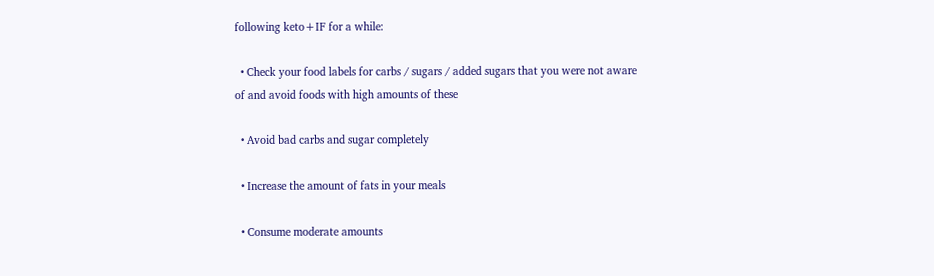following keto+IF for a while:

  • Check your food labels for carbs / sugars / added sugars that you were not aware of and avoid foods with high amounts of these

  • Avoid bad carbs and sugar completely

  • Increase the amount of fats in your meals

  • Consume moderate amounts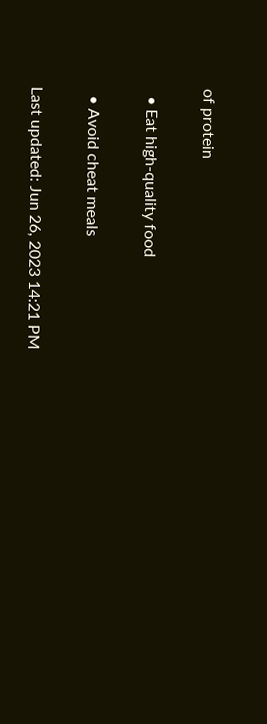of protein

  • Eat high-quality food

  • Avoid cheat meals

Last updated: Jun 26, 2023 14:21 PM